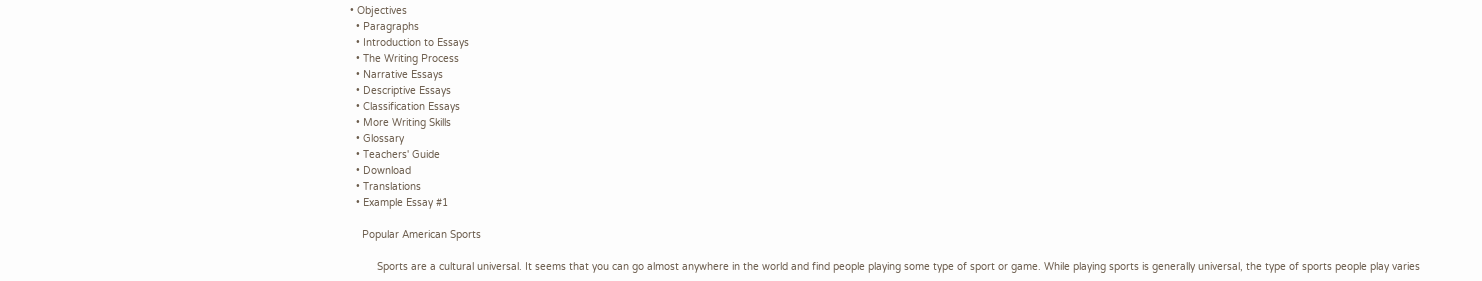• Objectives
  • Paragraphs
  • Introduction to Essays
  • The Writing Process
  • Narrative Essays
  • Descriptive Essays
  • Classification Essays
  • More Writing Skills
  • Glossary
  • Teachers' Guide
  • Download
  • Translations
  • Example Essay #1

    Popular American Sports

         Sports are a cultural universal. It seems that you can go almost anywhere in the world and find people playing some type of sport or game. While playing sports is generally universal, the type of sports people play varies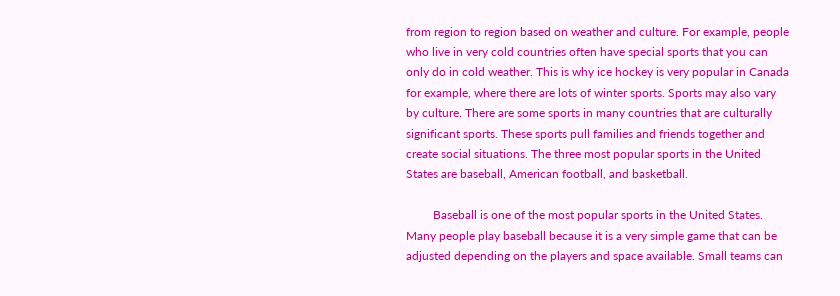from region to region based on weather and culture. For example, people who live in very cold countries often have special sports that you can only do in cold weather. This is why ice hockey is very popular in Canada for example, where there are lots of winter sports. Sports may also vary by culture. There are some sports in many countries that are culturally significant sports. These sports pull families and friends together and create social situations. The three most popular sports in the United States are baseball, American football, and basketball.

         Baseball is one of the most popular sports in the United States. Many people play baseball because it is a very simple game that can be adjusted depending on the players and space available. Small teams can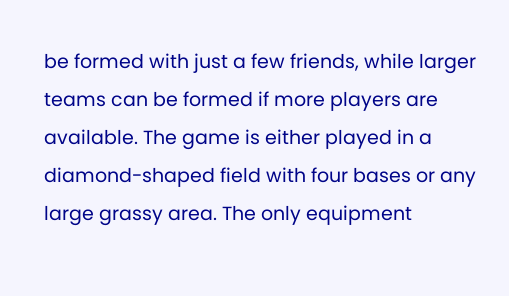be formed with just a few friends, while larger teams can be formed if more players are available. The game is either played in a diamond-shaped field with four bases or any large grassy area. The only equipment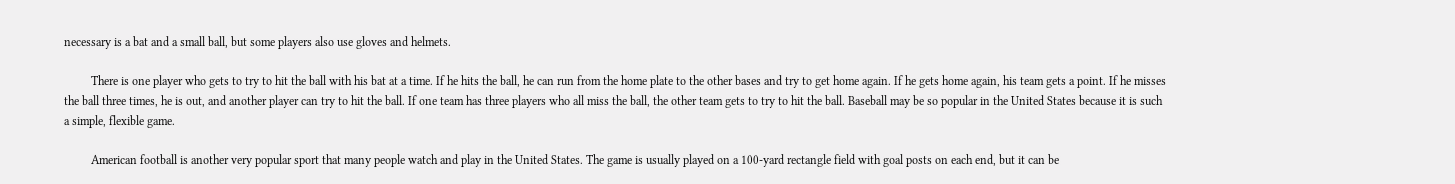necessary is a bat and a small ball, but some players also use gloves and helmets.

         There is one player who gets to try to hit the ball with his bat at a time. If he hits the ball, he can run from the home plate to the other bases and try to get home again. If he gets home again, his team gets a point. If he misses the ball three times, he is out, and another player can try to hit the ball. If one team has three players who all miss the ball, the other team gets to try to hit the ball. Baseball may be so popular in the United States because it is such a simple, flexible game.

         American football is another very popular sport that many people watch and play in the United States. The game is usually played on a 100-yard rectangle field with goal posts on each end, but it can be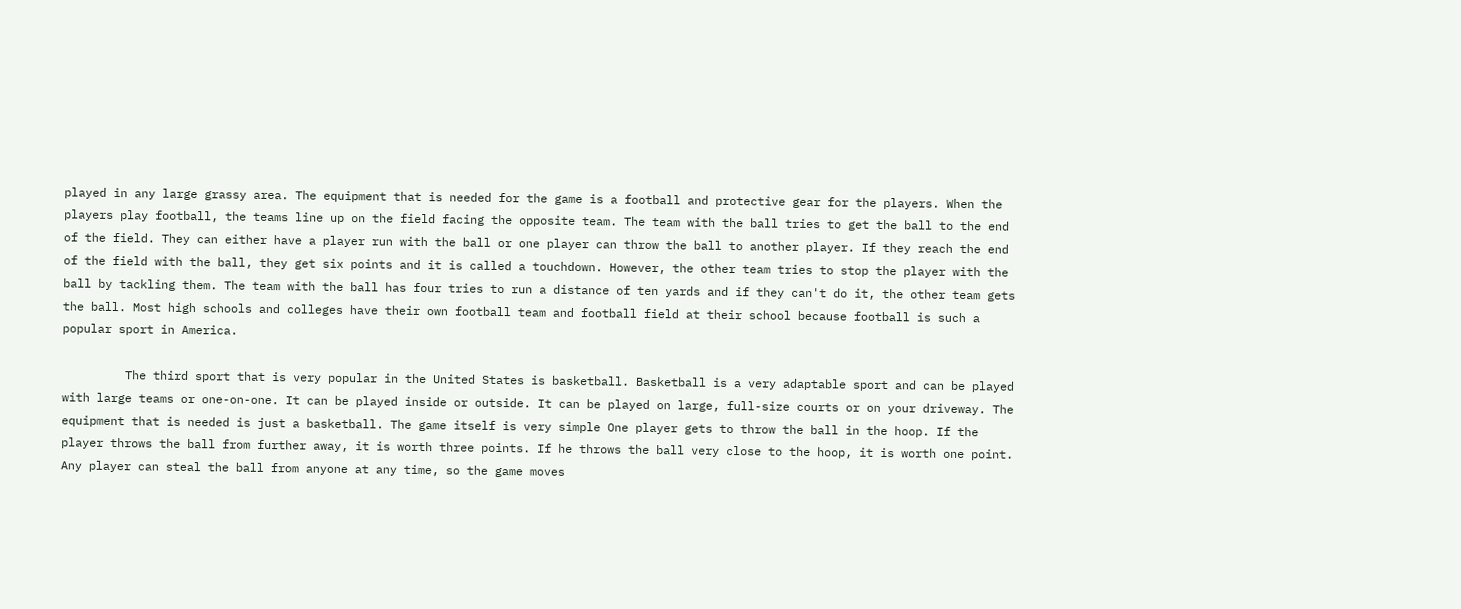played in any large grassy area. The equipment that is needed for the game is a football and protective gear for the players. When the players play football, the teams line up on the field facing the opposite team. The team with the ball tries to get the ball to the end of the field. They can either have a player run with the ball or one player can throw the ball to another player. If they reach the end of the field with the ball, they get six points and it is called a touchdown. However, the other team tries to stop the player with the ball by tackling them. The team with the ball has four tries to run a distance of ten yards and if they can't do it, the other team gets the ball. Most high schools and colleges have their own football team and football field at their school because football is such a popular sport in America.

         The third sport that is very popular in the United States is basketball. Basketball is a very adaptable sport and can be played with large teams or one-on-one. It can be played inside or outside. It can be played on large, full-size courts or on your driveway. The equipment that is needed is just a basketball. The game itself is very simple One player gets to throw the ball in the hoop. If the player throws the ball from further away, it is worth three points. If he throws the ball very close to the hoop, it is worth one point. Any player can steal the ball from anyone at any time, so the game moves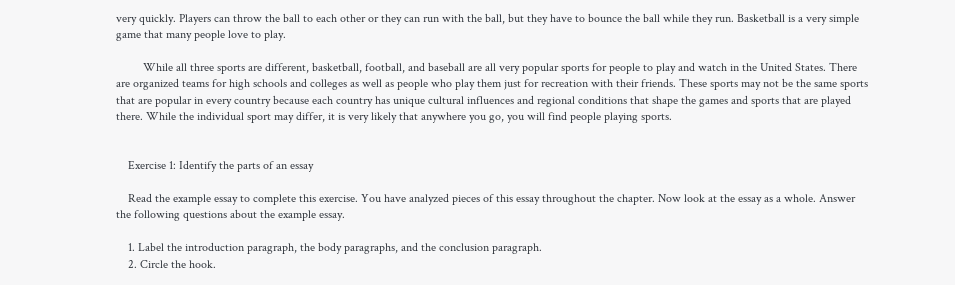very quickly. Players can throw the ball to each other or they can run with the ball, but they have to bounce the ball while they run. Basketball is a very simple game that many people love to play.

         While all three sports are different, basketball, football, and baseball are all very popular sports for people to play and watch in the United States. There are organized teams for high schools and colleges as well as people who play them just for recreation with their friends. These sports may not be the same sports that are popular in every country because each country has unique cultural influences and regional conditions that shape the games and sports that are played there. While the individual sport may differ, it is very likely that anywhere you go, you will find people playing sports.


    Exercise 1: Identify the parts of an essay

    Read the example essay to complete this exercise. You have analyzed pieces of this essay throughout the chapter. Now look at the essay as a whole. Answer the following questions about the example essay.

    1. Label the introduction paragraph, the body paragraphs, and the conclusion paragraph.
    2. Circle the hook.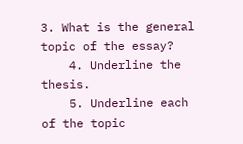3. What is the general topic of the essay?
    4. Underline the thesis.
    5. Underline each of the topic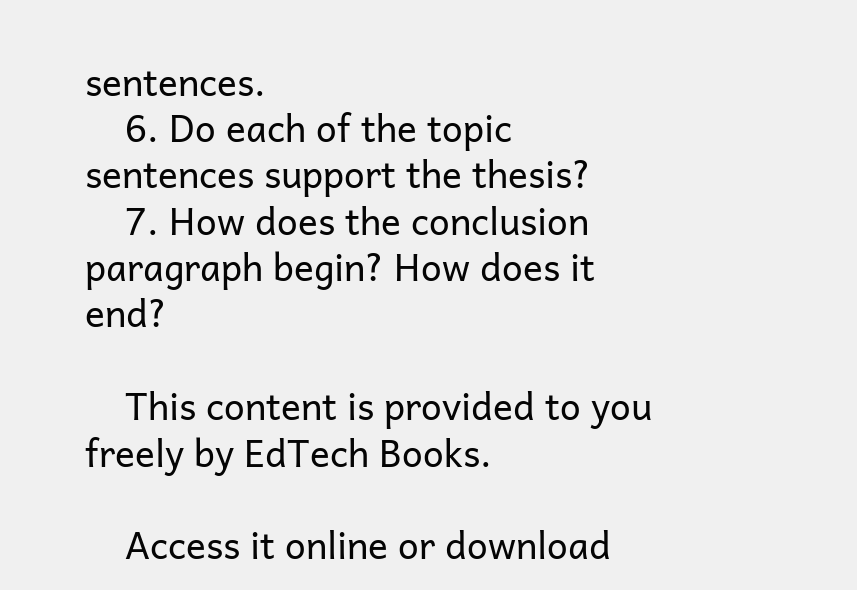sentences.
    6. Do each of the topic sentences support the thesis?
    7. How does the conclusion paragraph begin? How does it end?

    This content is provided to you freely by EdTech Books.

    Access it online or download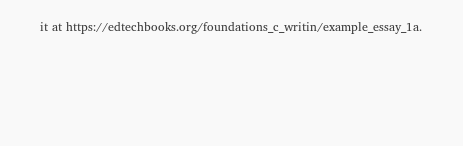it at https://edtechbooks.org/foundations_c_writin/example_essay_1a.